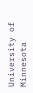University of Minnesota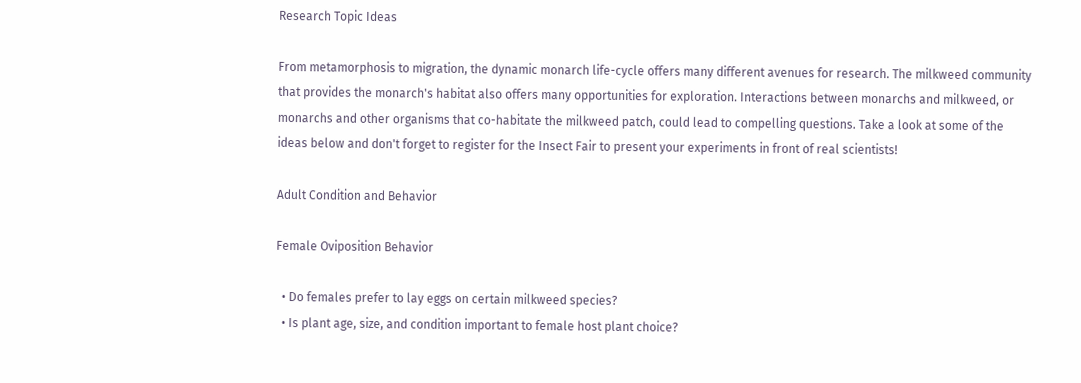Research Topic Ideas

From metamorphosis to migration, the dynamic monarch life-cycle offers many different avenues for research. The milkweed community that provides the monarch's habitat also offers many opportunities for exploration. Interactions between monarchs and milkweed, or monarchs and other organisms that co-habitate the milkweed patch, could lead to compelling questions. Take a look at some of the ideas below and don't forget to register for the Insect Fair to present your experiments in front of real scientists!

Adult Condition and Behavior

Female Oviposition Behavior

  • Do females prefer to lay eggs on certain milkweed species?
  • Is plant age, size, and condition important to female host plant choice?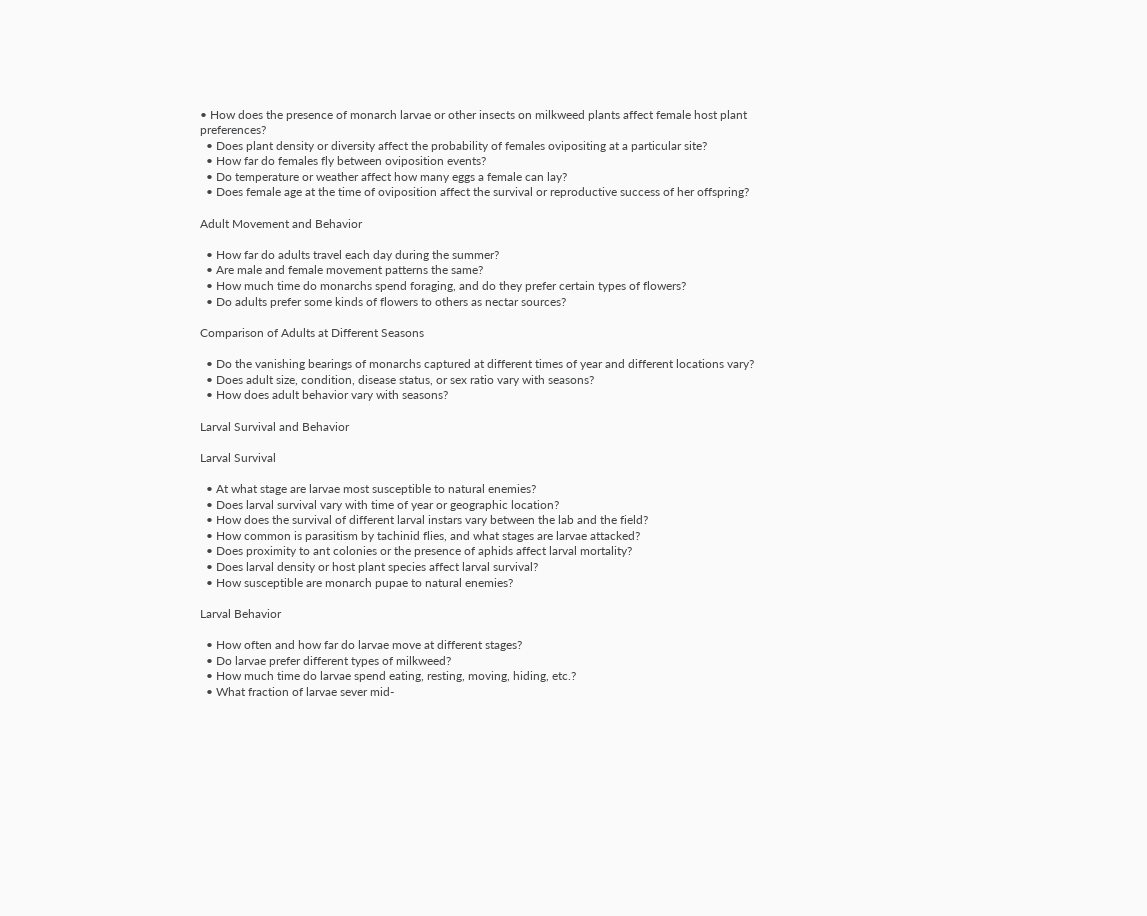• How does the presence of monarch larvae or other insects on milkweed plants affect female host plant preferences?
  • Does plant density or diversity affect the probability of females ovipositing at a particular site?
  • How far do females fly between oviposition events?
  • Do temperature or weather affect how many eggs a female can lay?
  • Does female age at the time of oviposition affect the survival or reproductive success of her offspring?

Adult Movement and Behavior

  • How far do adults travel each day during the summer?
  • Are male and female movement patterns the same?
  • How much time do monarchs spend foraging, and do they prefer certain types of flowers?
  • Do adults prefer some kinds of flowers to others as nectar sources?

Comparison of Adults at Different Seasons

  • Do the vanishing bearings of monarchs captured at different times of year and different locations vary?
  • Does adult size, condition, disease status, or sex ratio vary with seasons?
  • How does adult behavior vary with seasons?

Larval Survival and Behavior

Larval Survival

  • At what stage are larvae most susceptible to natural enemies?
  • Does larval survival vary with time of year or geographic location?
  • How does the survival of different larval instars vary between the lab and the field?
  • How common is parasitism by tachinid flies, and what stages are larvae attacked?
  • Does proximity to ant colonies or the presence of aphids affect larval mortality?
  • Does larval density or host plant species affect larval survival?
  • How susceptible are monarch pupae to natural enemies?

Larval Behavior

  • How often and how far do larvae move at different stages?
  • Do larvae prefer different types of milkweed?
  • How much time do larvae spend eating, resting, moving, hiding, etc.?
  • What fraction of larvae sever mid-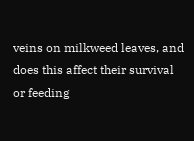veins on milkweed leaves, and does this affect their survival or feeding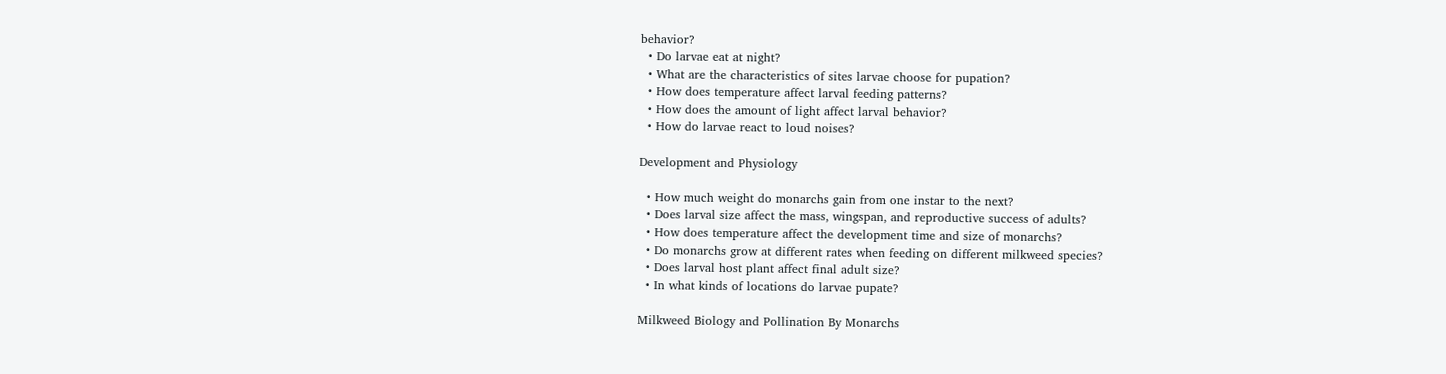behavior?
  • Do larvae eat at night?
  • What are the characteristics of sites larvae choose for pupation?
  • How does temperature affect larval feeding patterns?
  • How does the amount of light affect larval behavior?
  • How do larvae react to loud noises?

Development and Physiology

  • How much weight do monarchs gain from one instar to the next?
  • Does larval size affect the mass, wingspan, and reproductive success of adults?
  • How does temperature affect the development time and size of monarchs?
  • Do monarchs grow at different rates when feeding on different milkweed species?
  • Does larval host plant affect final adult size?
  • In what kinds of locations do larvae pupate?

Milkweed Biology and Pollination By Monarchs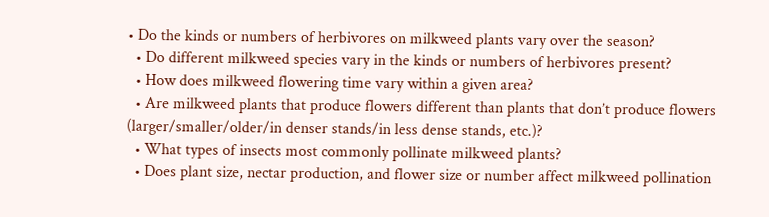• Do the kinds or numbers of herbivores on milkweed plants vary over the season?
  • Do different milkweed species vary in the kinds or numbers of herbivores present?
  • How does milkweed flowering time vary within a given area?
  • Are milkweed plants that produce flowers different than plants that don’t produce flowers (larger/smaller/older/in denser stands/in less dense stands, etc.)?
  • What types of insects most commonly pollinate milkweed plants?
  • Does plant size, nectar production, and flower size or number affect milkweed pollination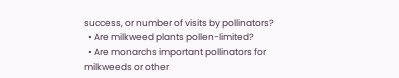success, or number of visits by pollinators?
  • Are milkweed plants pollen-limited?
  • Are monarchs important pollinators for milkweeds or other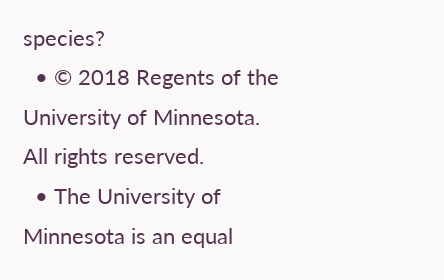species?
  • © 2018 Regents of the University of Minnesota. All rights reserved.
  • The University of Minnesota is an equal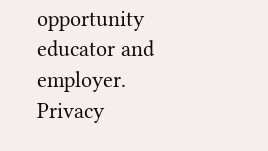opportunity educator and employer. Privacy